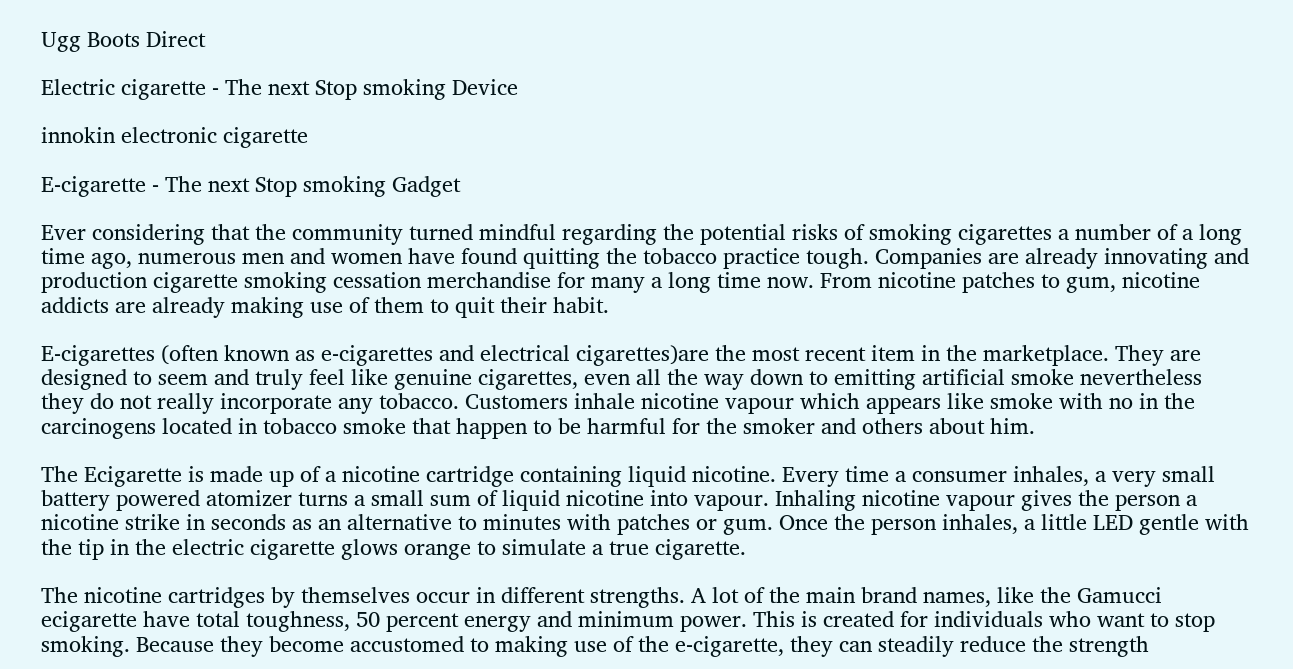Ugg Boots Direct

Electric cigarette - The next Stop smoking Device

innokin electronic cigarette

E-cigarette - The next Stop smoking Gadget

Ever considering that the community turned mindful regarding the potential risks of smoking cigarettes a number of a long time ago, numerous men and women have found quitting the tobacco practice tough. Companies are already innovating and production cigarette smoking cessation merchandise for many a long time now. From nicotine patches to gum, nicotine addicts are already making use of them to quit their habit.

E-cigarettes (often known as e-cigarettes and electrical cigarettes)are the most recent item in the marketplace. They are designed to seem and truly feel like genuine cigarettes, even all the way down to emitting artificial smoke nevertheless they do not really incorporate any tobacco. Customers inhale nicotine vapour which appears like smoke with no in the carcinogens located in tobacco smoke that happen to be harmful for the smoker and others about him.

The Ecigarette is made up of a nicotine cartridge containing liquid nicotine. Every time a consumer inhales, a very small battery powered atomizer turns a small sum of liquid nicotine into vapour. Inhaling nicotine vapour gives the person a nicotine strike in seconds as an alternative to minutes with patches or gum. Once the person inhales, a little LED gentle with the tip in the electric cigarette glows orange to simulate a true cigarette.

The nicotine cartridges by themselves occur in different strengths. A lot of the main brand names, like the Gamucci ecigarette have total toughness, 50 percent energy and minimum power. This is created for individuals who want to stop smoking. Because they become accustomed to making use of the e-cigarette, they can steadily reduce the strength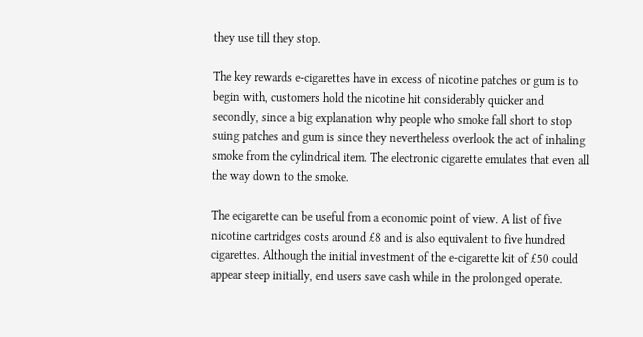they use till they stop.

The key rewards e-cigarettes have in excess of nicotine patches or gum is to begin with, customers hold the nicotine hit considerably quicker and secondly, since a big explanation why people who smoke fall short to stop suing patches and gum is since they nevertheless overlook the act of inhaling smoke from the cylindrical item. The electronic cigarette emulates that even all the way down to the smoke.

The ecigarette can be useful from a economic point of view. A list of five nicotine cartridges costs around £8 and is also equivalent to five hundred cigarettes. Although the initial investment of the e-cigarette kit of £50 could appear steep initially, end users save cash while in the prolonged operate.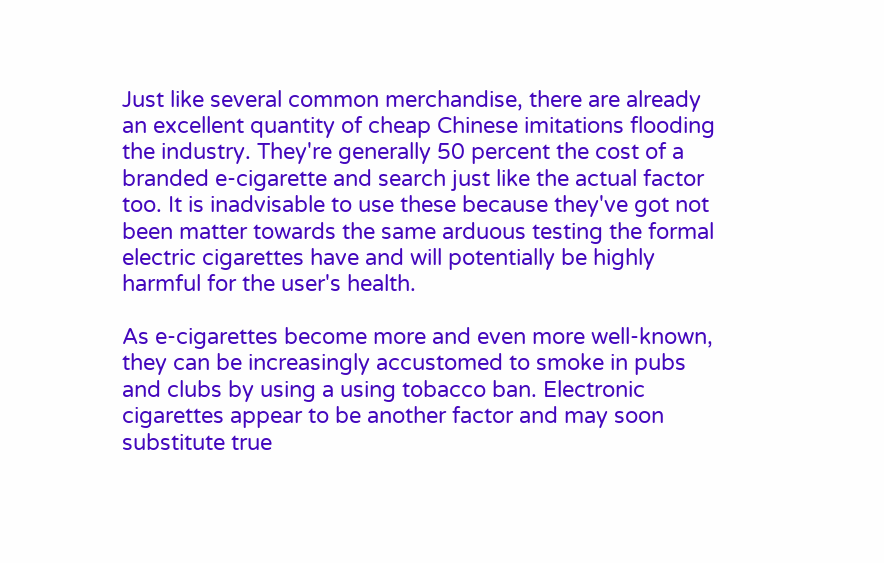Just like several common merchandise, there are already an excellent quantity of cheap Chinese imitations flooding the industry. They're generally 50 percent the cost of a branded e-cigarette and search just like the actual factor too. It is inadvisable to use these because they've got not been matter towards the same arduous testing the formal electric cigarettes have and will potentially be highly harmful for the user's health.

As e-cigarettes become more and even more well-known, they can be increasingly accustomed to smoke in pubs and clubs by using a using tobacco ban. Electronic cigarettes appear to be another factor and may soon substitute true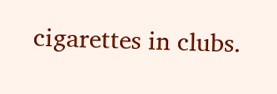cigarettes in clubs.